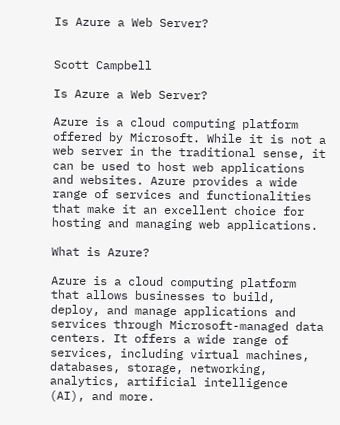Is Azure a Web Server?


Scott Campbell

Is Azure a Web Server?

Azure is a cloud computing platform offered by Microsoft. While it is not a web server in the traditional sense, it can be used to host web applications and websites. Azure provides a wide range of services and functionalities that make it an excellent choice for hosting and managing web applications.

What is Azure?

Azure is a cloud computing platform that allows businesses to build, deploy, and manage applications and services through Microsoft-managed data centers. It offers a wide range of services, including virtual machines, databases, storage, networking, analytics, artificial intelligence (AI), and more.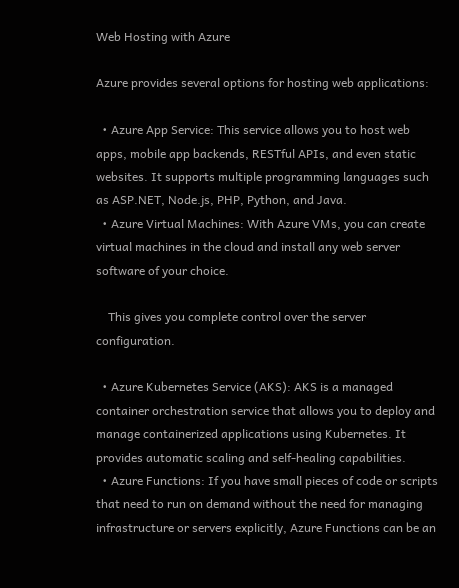Web Hosting with Azure

Azure provides several options for hosting web applications:

  • Azure App Service: This service allows you to host web apps, mobile app backends, RESTful APIs, and even static websites. It supports multiple programming languages such as ASP.NET, Node.js, PHP, Python, and Java.
  • Azure Virtual Machines: With Azure VMs, you can create virtual machines in the cloud and install any web server software of your choice.

    This gives you complete control over the server configuration.

  • Azure Kubernetes Service (AKS): AKS is a managed container orchestration service that allows you to deploy and manage containerized applications using Kubernetes. It provides automatic scaling and self-healing capabilities.
  • Azure Functions: If you have small pieces of code or scripts that need to run on demand without the need for managing infrastructure or servers explicitly, Azure Functions can be an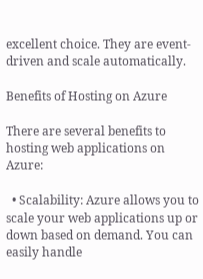excellent choice. They are event-driven and scale automatically.

Benefits of Hosting on Azure

There are several benefits to hosting web applications on Azure:

  • Scalability: Azure allows you to scale your web applications up or down based on demand. You can easily handle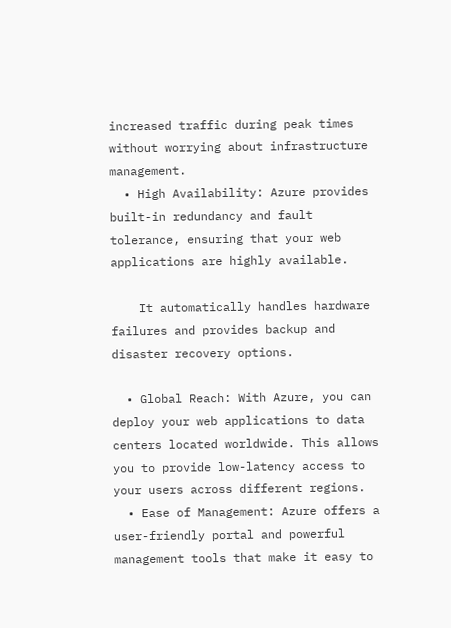increased traffic during peak times without worrying about infrastructure management.
  • High Availability: Azure provides built-in redundancy and fault tolerance, ensuring that your web applications are highly available.

    It automatically handles hardware failures and provides backup and disaster recovery options.

  • Global Reach: With Azure, you can deploy your web applications to data centers located worldwide. This allows you to provide low-latency access to your users across different regions.
  • Ease of Management: Azure offers a user-friendly portal and powerful management tools that make it easy to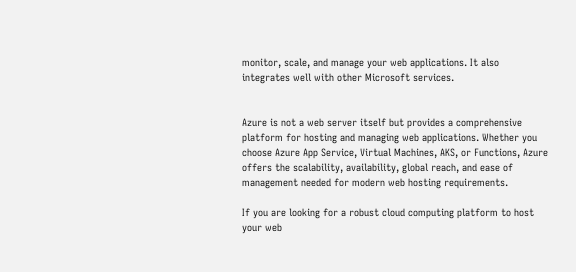monitor, scale, and manage your web applications. It also integrates well with other Microsoft services.


Azure is not a web server itself but provides a comprehensive platform for hosting and managing web applications. Whether you choose Azure App Service, Virtual Machines, AKS, or Functions, Azure offers the scalability, availability, global reach, and ease of management needed for modern web hosting requirements.

If you are looking for a robust cloud computing platform to host your web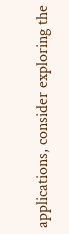applications, consider exploring the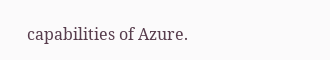capabilities of Azure.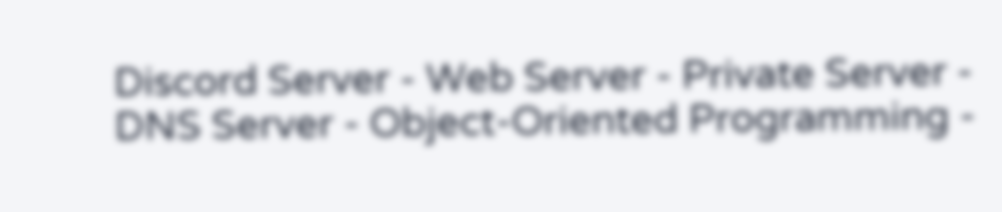Discord Server - Web Server - Private Server - DNS Server - Object-Oriented Programming -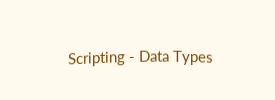Scripting - Data Types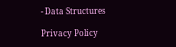- Data Structures

Privacy Policy